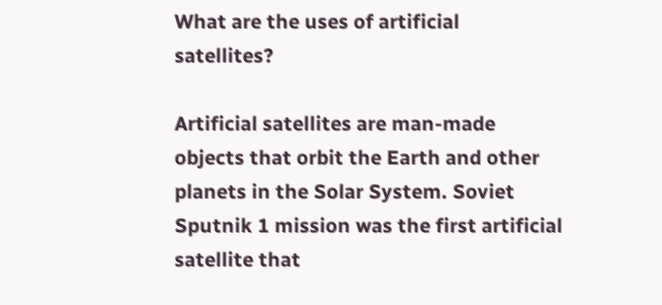What are the uses of artificial satellites?

Artificial satellites are man-made objects that orbit the Earth and other planets in the Solar System. Soviet Sputnik 1 mission was the first artificial satellite that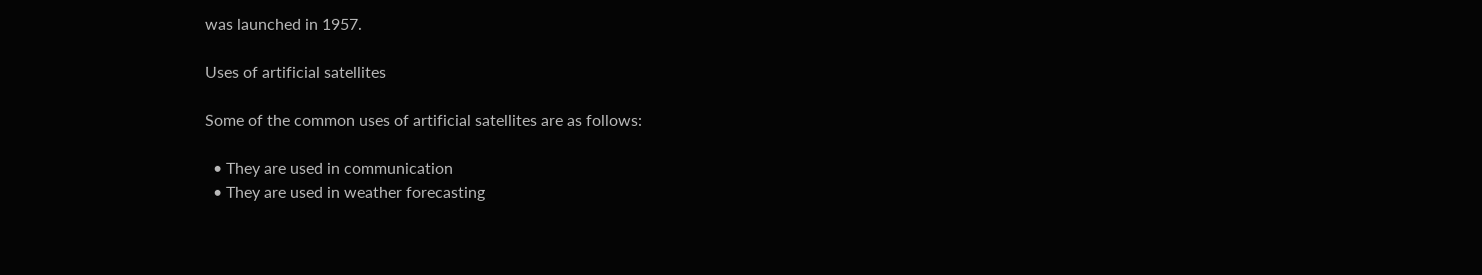was launched in 1957.

Uses of artificial satellites

Some of the common uses of artificial satellites are as follows:

  • They are used in communication
  • They are used in weather forecasting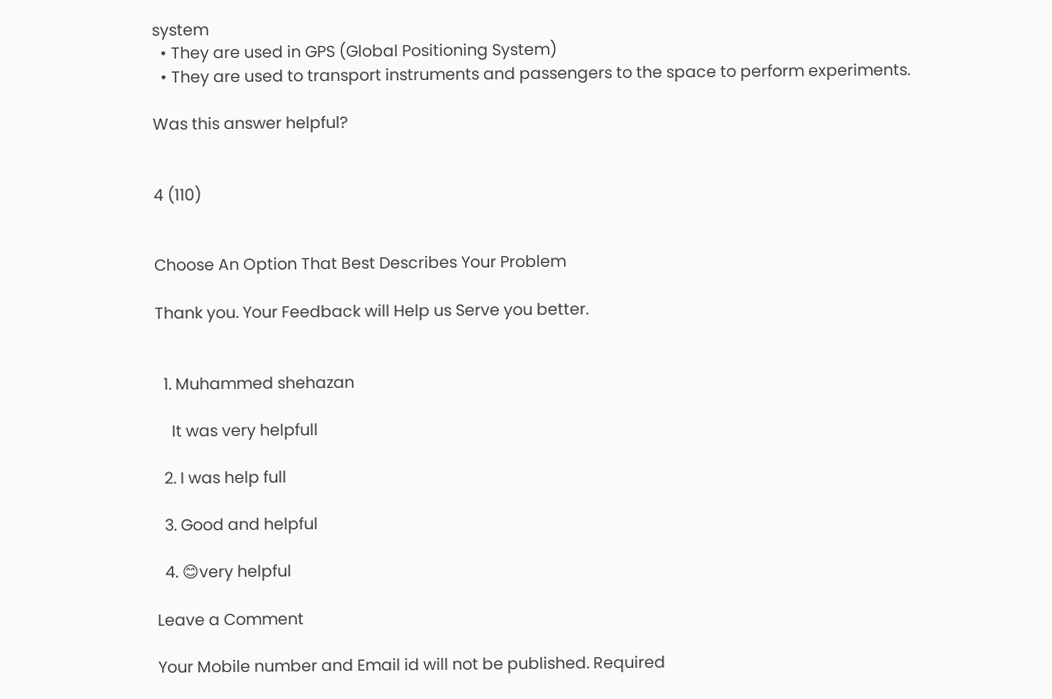system
  • They are used in GPS (Global Positioning System)
  • They are used to transport instruments and passengers to the space to perform experiments.

Was this answer helpful?


4 (110)


Choose An Option That Best Describes Your Problem

Thank you. Your Feedback will Help us Serve you better.


  1. Muhammed shehazan

    It was very helpfull

  2. I was help full

  3. Good and helpful

  4. 😊very helpful

Leave a Comment

Your Mobile number and Email id will not be published. Required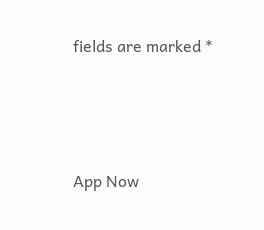fields are marked *




App Now